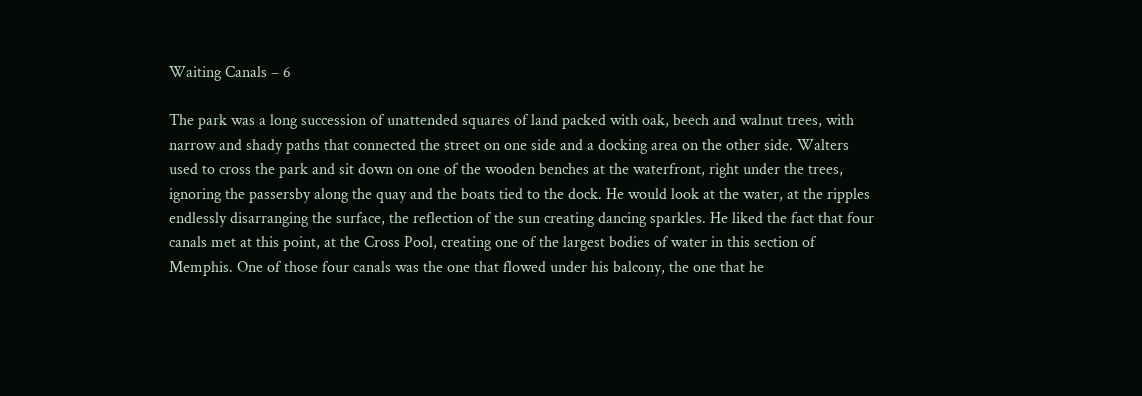Waiting Canals – 6

The park was a long succession of unattended squares of land packed with oak, beech and walnut trees, with narrow and shady paths that connected the street on one side and a docking area on the other side. Walters used to cross the park and sit down on one of the wooden benches at the waterfront, right under the trees, ignoring the passersby along the quay and the boats tied to the dock. He would look at the water, at the ripples endlessly disarranging the surface, the reflection of the sun creating dancing sparkles. He liked the fact that four canals met at this point, at the Cross Pool, creating one of the largest bodies of water in this section of Memphis. One of those four canals was the one that flowed under his balcony, the one that he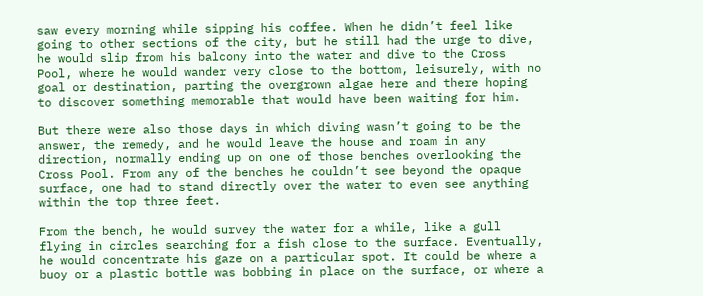saw every morning while sipping his coffee. When he didn’t feel like going to other sections of the city, but he still had the urge to dive, he would slip from his balcony into the water and dive to the Cross Pool, where he would wander very close to the bottom, leisurely, with no goal or destination, parting the overgrown algae here and there hoping to discover something memorable that would have been waiting for him.

But there were also those days in which diving wasn’t going to be the answer, the remedy, and he would leave the house and roam in any direction, normally ending up on one of those benches overlooking the Cross Pool. From any of the benches he couldn’t see beyond the opaque surface, one had to stand directly over the water to even see anything within the top three feet.

From the bench, he would survey the water for a while, like a gull flying in circles searching for a fish close to the surface. Eventually, he would concentrate his gaze on a particular spot. It could be where a buoy or a plastic bottle was bobbing in place on the surface, or where a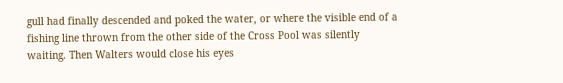gull had finally descended and poked the water, or where the visible end of a fishing line thrown from the other side of the Cross Pool was silently waiting. Then Walters would close his eyes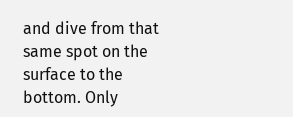and dive from that same spot on the surface to the bottom. Only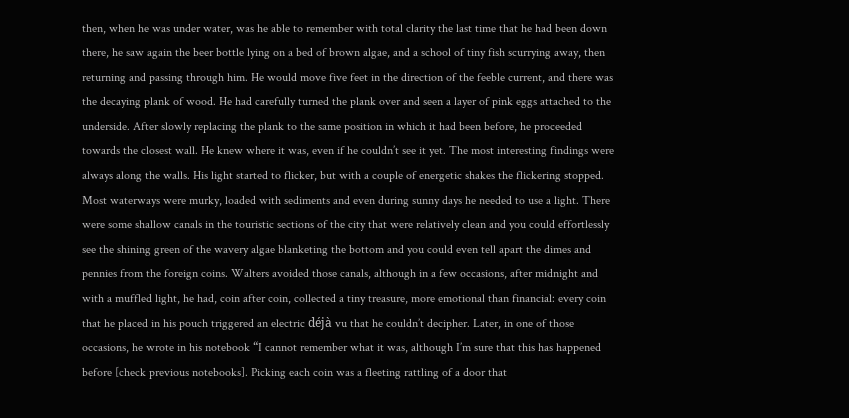then, when he was under water, was he able to remember with total clarity the last time that he had been down there, he saw again the beer bottle lying on a bed of brown algae, and a school of tiny fish scurrying away, then returning and passing through him. He would move five feet in the direction of the feeble current, and there was the decaying plank of wood. He had carefully turned the plank over and seen a layer of pink eggs attached to the underside. After slowly replacing the plank to the same position in which it had been before, he proceeded towards the closest wall. He knew where it was, even if he couldn’t see it yet. The most interesting findings were always along the walls. His light started to flicker, but with a couple of energetic shakes the flickering stopped. Most waterways were murky, loaded with sediments and even during sunny days he needed to use a light. There were some shallow canals in the touristic sections of the city that were relatively clean and you could effortlessly see the shining green of the wavery algae blanketing the bottom and you could even tell apart the dimes and pennies from the foreign coins. Walters avoided those canals, although in a few occasions, after midnight and with a muffled light, he had, coin after coin, collected a tiny treasure, more emotional than financial: every coin that he placed in his pouch triggered an electric déjà vu that he couldn’t decipher. Later, in one of those occasions, he wrote in his notebook “I cannot remember what it was, although I’m sure that this has happened before [check previous notebooks]. Picking each coin was a fleeting rattling of a door that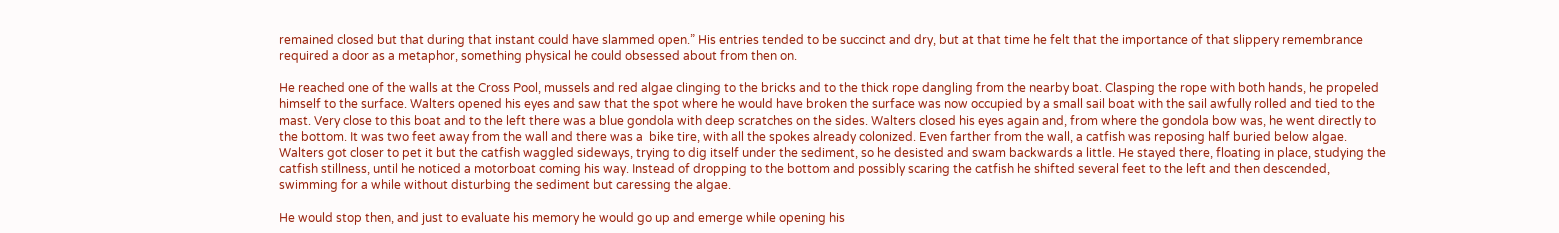remained closed but that during that instant could have slammed open.” His entries tended to be succinct and dry, but at that time he felt that the importance of that slippery remembrance required a door as a metaphor, something physical he could obsessed about from then on.

He reached one of the walls at the Cross Pool, mussels and red algae clinging to the bricks and to the thick rope dangling from the nearby boat. Clasping the rope with both hands, he propeled himself to the surface. Walters opened his eyes and saw that the spot where he would have broken the surface was now occupied by a small sail boat with the sail awfully rolled and tied to the mast. Very close to this boat and to the left there was a blue gondola with deep scratches on the sides. Walters closed his eyes again and, from where the gondola bow was, he went directly to the bottom. It was two feet away from the wall and there was a  bike tire, with all the spokes already colonized. Even farther from the wall, a catfish was reposing half buried below algae. Walters got closer to pet it but the catfish waggled sideways, trying to dig itself under the sediment, so he desisted and swam backwards a little. He stayed there, floating in place, studying the catfish stillness, until he noticed a motorboat coming his way. Instead of dropping to the bottom and possibly scaring the catfish he shifted several feet to the left and then descended, swimming for a while without disturbing the sediment but caressing the algae.

He would stop then, and just to evaluate his memory he would go up and emerge while opening his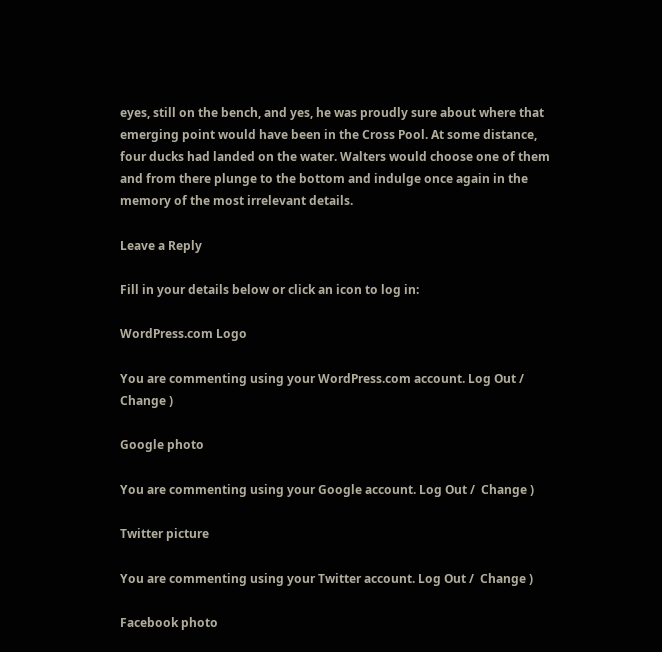eyes, still on the bench, and yes, he was proudly sure about where that emerging point would have been in the Cross Pool. At some distance, four ducks had landed on the water. Walters would choose one of them and from there plunge to the bottom and indulge once again in the memory of the most irrelevant details.

Leave a Reply

Fill in your details below or click an icon to log in:

WordPress.com Logo

You are commenting using your WordPress.com account. Log Out /  Change )

Google photo

You are commenting using your Google account. Log Out /  Change )

Twitter picture

You are commenting using your Twitter account. Log Out /  Change )

Facebook photo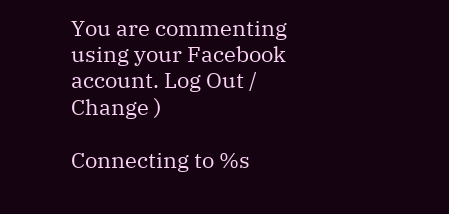You are commenting using your Facebook account. Log Out /  Change )

Connecting to %s